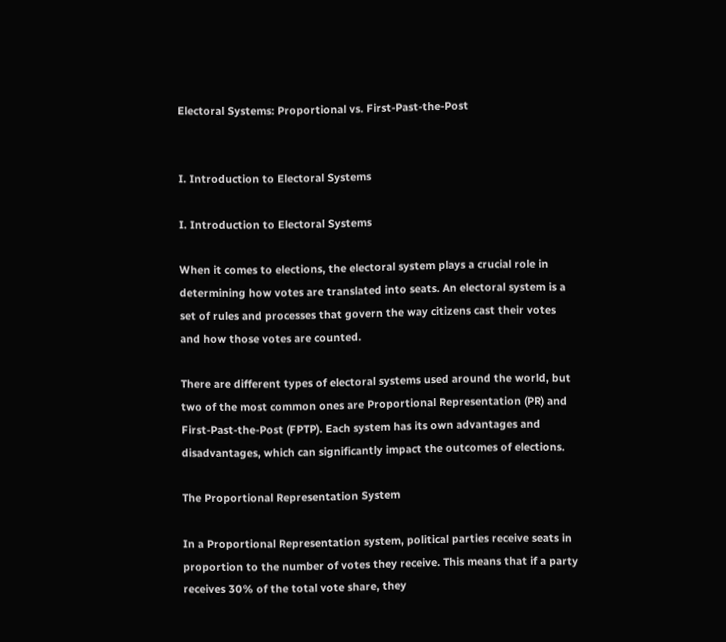Electoral Systems: Proportional vs. First-Past-the-Post


I. Introduction to Electoral Systems

I. Introduction to Electoral Systems

When it comes to elections, the electoral system plays a crucial role in determining how votes are translated into seats. An electoral system is a set of rules and processes that govern the way citizens cast their votes and how those votes are counted.

There are different types of electoral systems used around the world, but two of the most common ones are Proportional Representation (PR) and First-Past-the-Post (FPTP). Each system has its own advantages and disadvantages, which can significantly impact the outcomes of elections.

The Proportional Representation System

In a Proportional Representation system, political parties receive seats in proportion to the number of votes they receive. This means that if a party receives 30% of the total vote share, they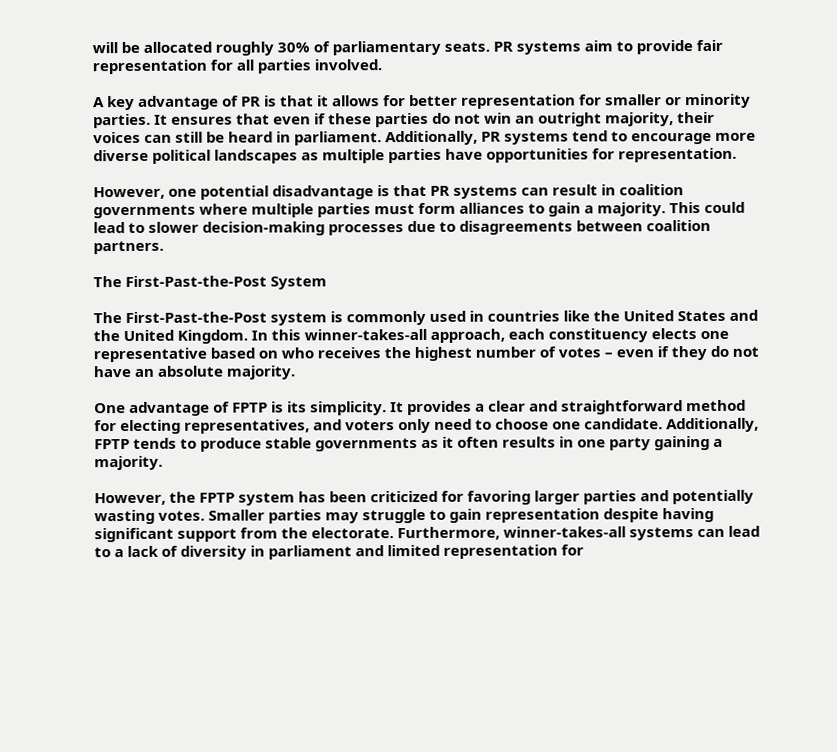will be allocated roughly 30% of parliamentary seats. PR systems aim to provide fair representation for all parties involved.

A key advantage of PR is that it allows for better representation for smaller or minority parties. It ensures that even if these parties do not win an outright majority, their voices can still be heard in parliament. Additionally, PR systems tend to encourage more diverse political landscapes as multiple parties have opportunities for representation.

However, one potential disadvantage is that PR systems can result in coalition governments where multiple parties must form alliances to gain a majority. This could lead to slower decision-making processes due to disagreements between coalition partners.

The First-Past-the-Post System

The First-Past-the-Post system is commonly used in countries like the United States and the United Kingdom. In this winner-takes-all approach, each constituency elects one representative based on who receives the highest number of votes – even if they do not have an absolute majority.

One advantage of FPTP is its simplicity. It provides a clear and straightforward method for electing representatives, and voters only need to choose one candidate. Additionally, FPTP tends to produce stable governments as it often results in one party gaining a majority.

However, the FPTP system has been criticized for favoring larger parties and potentially wasting votes. Smaller parties may struggle to gain representation despite having significant support from the electorate. Furthermore, winner-takes-all systems can lead to a lack of diversity in parliament and limited representation for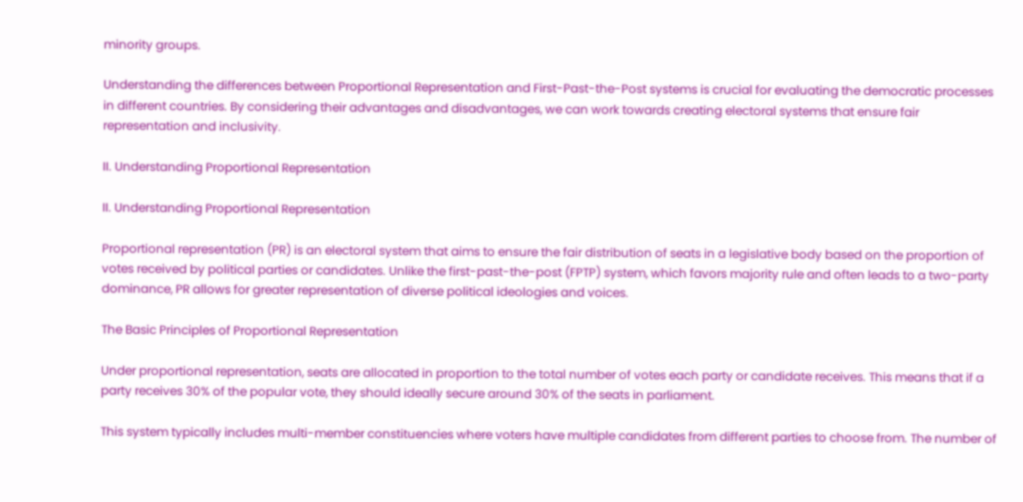minority groups.

Understanding the differences between Proportional Representation and First-Past-the-Post systems is crucial for evaluating the democratic processes in different countries. By considering their advantages and disadvantages, we can work towards creating electoral systems that ensure fair representation and inclusivity.

II. Understanding Proportional Representation

II. Understanding Proportional Representation

Proportional representation (PR) is an electoral system that aims to ensure the fair distribution of seats in a legislative body based on the proportion of votes received by political parties or candidates. Unlike the first-past-the-post (FPTP) system, which favors majority rule and often leads to a two-party dominance, PR allows for greater representation of diverse political ideologies and voices.

The Basic Principles of Proportional Representation

Under proportional representation, seats are allocated in proportion to the total number of votes each party or candidate receives. This means that if a party receives 30% of the popular vote, they should ideally secure around 30% of the seats in parliament.

This system typically includes multi-member constituencies where voters have multiple candidates from different parties to choose from. The number of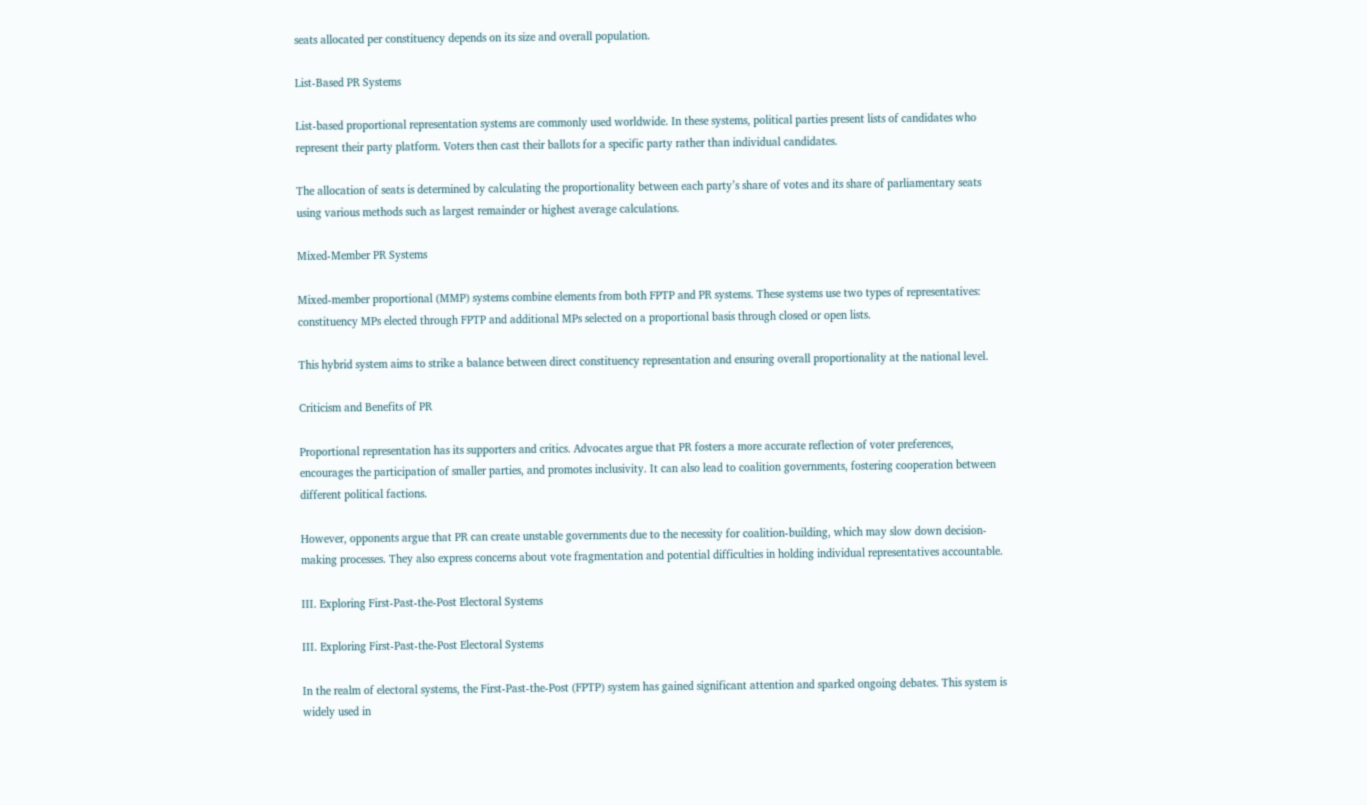seats allocated per constituency depends on its size and overall population.

List-Based PR Systems

List-based proportional representation systems are commonly used worldwide. In these systems, political parties present lists of candidates who represent their party platform. Voters then cast their ballots for a specific party rather than individual candidates.

The allocation of seats is determined by calculating the proportionality between each party’s share of votes and its share of parliamentary seats using various methods such as largest remainder or highest average calculations.

Mixed-Member PR Systems

Mixed-member proportional (MMP) systems combine elements from both FPTP and PR systems. These systems use two types of representatives: constituency MPs elected through FPTP and additional MPs selected on a proportional basis through closed or open lists.

This hybrid system aims to strike a balance between direct constituency representation and ensuring overall proportionality at the national level.

Criticism and Benefits of PR

Proportional representation has its supporters and critics. Advocates argue that PR fosters a more accurate reflection of voter preferences, encourages the participation of smaller parties, and promotes inclusivity. It can also lead to coalition governments, fostering cooperation between different political factions.

However, opponents argue that PR can create unstable governments due to the necessity for coalition-building, which may slow down decision-making processes. They also express concerns about vote fragmentation and potential difficulties in holding individual representatives accountable.

III. Exploring First-Past-the-Post Electoral Systems

III. Exploring First-Past-the-Post Electoral Systems

In the realm of electoral systems, the First-Past-the-Post (FPTP) system has gained significant attention and sparked ongoing debates. This system is widely used in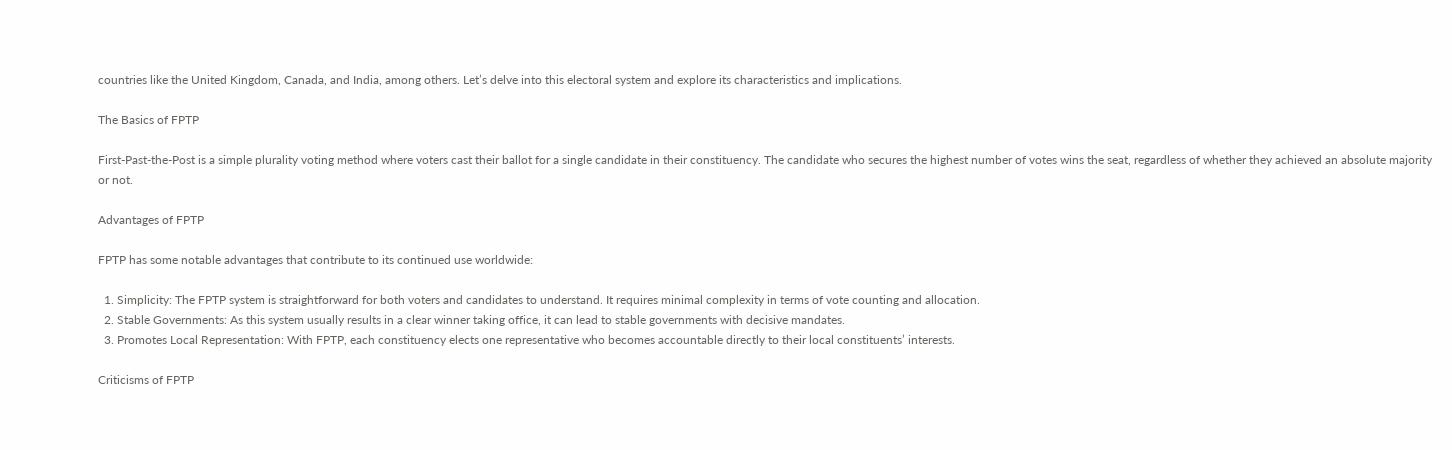countries like the United Kingdom, Canada, and India, among others. Let’s delve into this electoral system and explore its characteristics and implications.

The Basics of FPTP

First-Past-the-Post is a simple plurality voting method where voters cast their ballot for a single candidate in their constituency. The candidate who secures the highest number of votes wins the seat, regardless of whether they achieved an absolute majority or not.

Advantages of FPTP

FPTP has some notable advantages that contribute to its continued use worldwide:

  1. Simplicity: The FPTP system is straightforward for both voters and candidates to understand. It requires minimal complexity in terms of vote counting and allocation.
  2. Stable Governments: As this system usually results in a clear winner taking office, it can lead to stable governments with decisive mandates.
  3. Promotes Local Representation: With FPTP, each constituency elects one representative who becomes accountable directly to their local constituents’ interests.

Criticisms of FPTP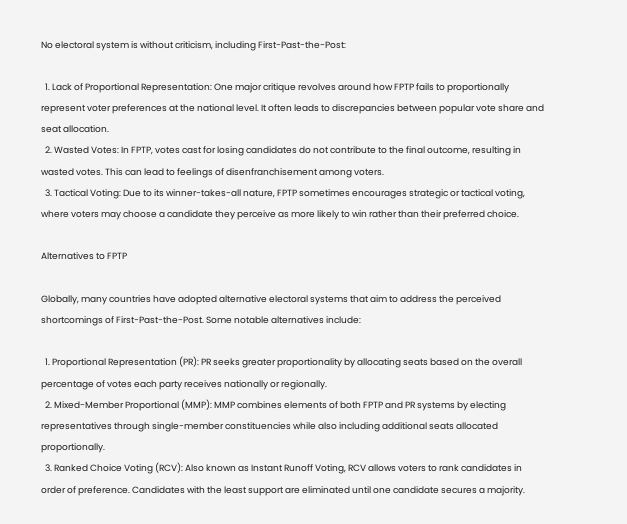No electoral system is without criticism, including First-Past-the-Post:

  1. Lack of Proportional Representation: One major critique revolves around how FPTP fails to proportionally represent voter preferences at the national level. It often leads to discrepancies between popular vote share and seat allocation.
  2. Wasted Votes: In FPTP, votes cast for losing candidates do not contribute to the final outcome, resulting in wasted votes. This can lead to feelings of disenfranchisement among voters.
  3. Tactical Voting: Due to its winner-takes-all nature, FPTP sometimes encourages strategic or tactical voting, where voters may choose a candidate they perceive as more likely to win rather than their preferred choice.

Alternatives to FPTP

Globally, many countries have adopted alternative electoral systems that aim to address the perceived shortcomings of First-Past-the-Post. Some notable alternatives include:

  1. Proportional Representation (PR): PR seeks greater proportionality by allocating seats based on the overall percentage of votes each party receives nationally or regionally.
  2. Mixed-Member Proportional (MMP): MMP combines elements of both FPTP and PR systems by electing representatives through single-member constituencies while also including additional seats allocated proportionally.
  3. Ranked Choice Voting (RCV): Also known as Instant Runoff Voting, RCV allows voters to rank candidates in order of preference. Candidates with the least support are eliminated until one candidate secures a majority.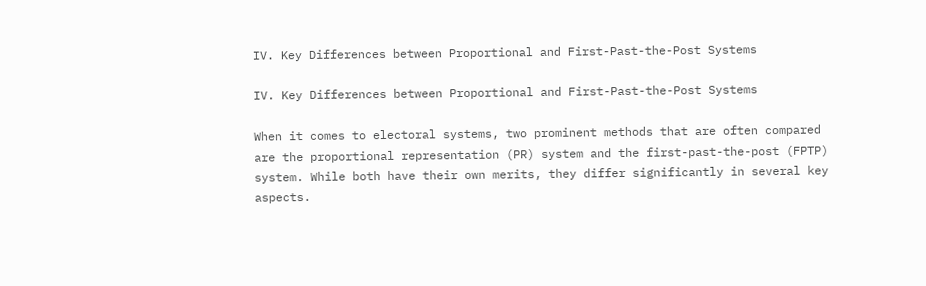IV. Key Differences between Proportional and First-Past-the-Post Systems

IV. Key Differences between Proportional and First-Past-the-Post Systems

When it comes to electoral systems, two prominent methods that are often compared are the proportional representation (PR) system and the first-past-the-post (FPTP) system. While both have their own merits, they differ significantly in several key aspects.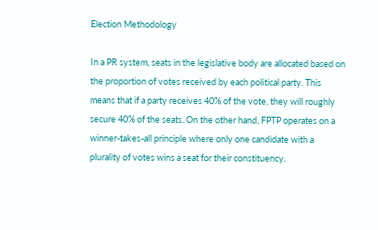Election Methodology

In a PR system, seats in the legislative body are allocated based on the proportion of votes received by each political party. This means that if a party receives 40% of the vote, they will roughly secure 40% of the seats. On the other hand, FPTP operates on a winner-takes-all principle where only one candidate with a plurality of votes wins a seat for their constituency.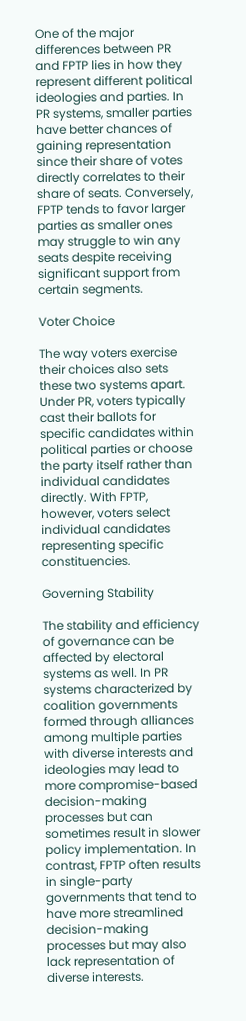One of the major differences between PR and FPTP lies in how they represent different political ideologies and parties. In PR systems, smaller parties have better chances of gaining representation since their share of votes directly correlates to their share of seats. Conversely, FPTP tends to favor larger parties as smaller ones may struggle to win any seats despite receiving significant support from certain segments.

Voter Choice

The way voters exercise their choices also sets these two systems apart. Under PR, voters typically cast their ballots for specific candidates within political parties or choose the party itself rather than individual candidates directly. With FPTP, however, voters select individual candidates representing specific constituencies.

Governing Stability

The stability and efficiency of governance can be affected by electoral systems as well. In PR systems characterized by coalition governments formed through alliances among multiple parties with diverse interests and ideologies may lead to more compromise-based decision-making processes but can sometimes result in slower policy implementation. In contrast, FPTP often results in single-party governments that tend to have more streamlined decision-making processes but may also lack representation of diverse interests.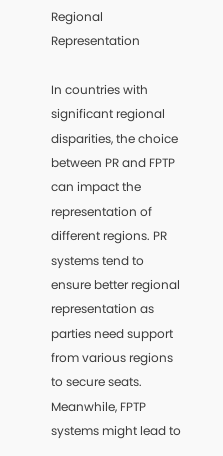Regional Representation

In countries with significant regional disparities, the choice between PR and FPTP can impact the representation of different regions. PR systems tend to ensure better regional representation as parties need support from various regions to secure seats. Meanwhile, FPTP systems might lead to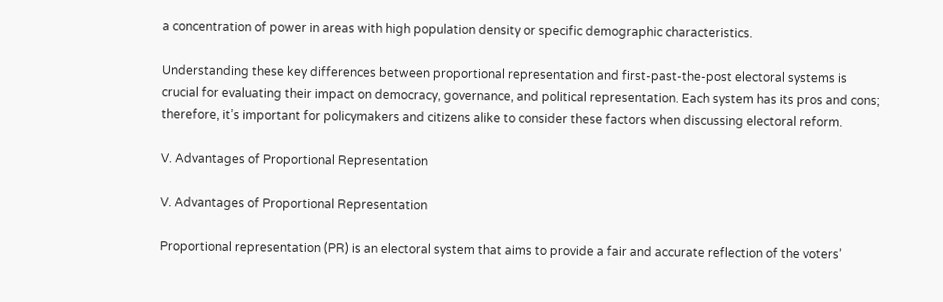a concentration of power in areas with high population density or specific demographic characteristics.

Understanding these key differences between proportional representation and first-past-the-post electoral systems is crucial for evaluating their impact on democracy, governance, and political representation. Each system has its pros and cons; therefore, it’s important for policymakers and citizens alike to consider these factors when discussing electoral reform.

V. Advantages of Proportional Representation

V. Advantages of Proportional Representation

Proportional representation (PR) is an electoral system that aims to provide a fair and accurate reflection of the voters’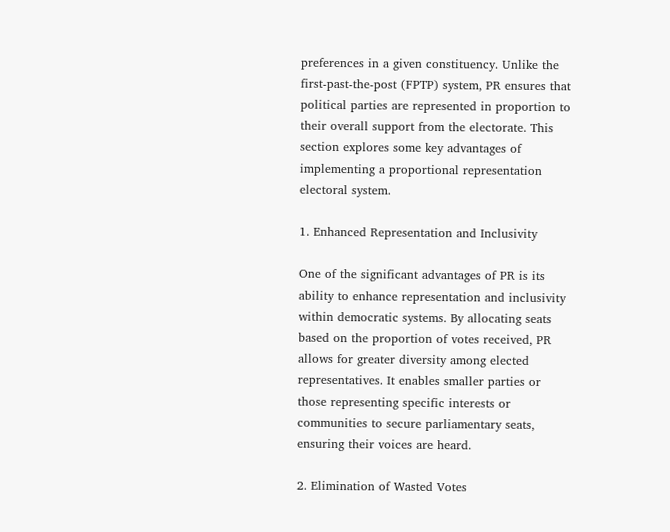preferences in a given constituency. Unlike the first-past-the-post (FPTP) system, PR ensures that political parties are represented in proportion to their overall support from the electorate. This section explores some key advantages of implementing a proportional representation electoral system.

1. Enhanced Representation and Inclusivity

One of the significant advantages of PR is its ability to enhance representation and inclusivity within democratic systems. By allocating seats based on the proportion of votes received, PR allows for greater diversity among elected representatives. It enables smaller parties or those representing specific interests or communities to secure parliamentary seats, ensuring their voices are heard.

2. Elimination of Wasted Votes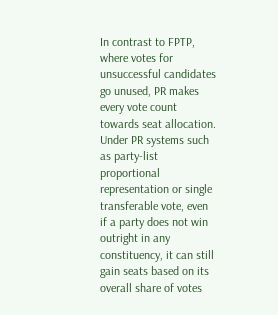In contrast to FPTP, where votes for unsuccessful candidates go unused, PR makes every vote count towards seat allocation. Under PR systems such as party-list proportional representation or single transferable vote, even if a party does not win outright in any constituency, it can still gain seats based on its overall share of votes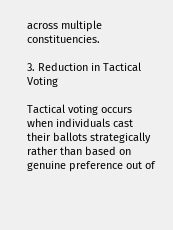across multiple constituencies.

3. Reduction in Tactical Voting

Tactical voting occurs when individuals cast their ballots strategically rather than based on genuine preference out of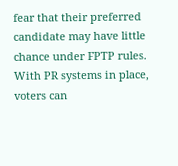fear that their preferred candidate may have little chance under FPTP rules. With PR systems in place, voters can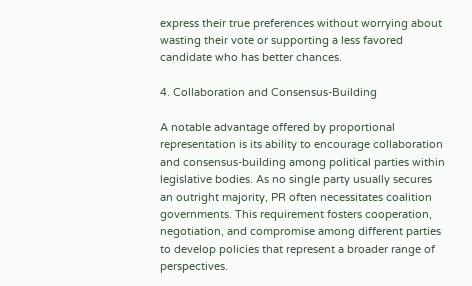express their true preferences without worrying about wasting their vote or supporting a less favored candidate who has better chances.

4. Collaboration and Consensus-Building

A notable advantage offered by proportional representation is its ability to encourage collaboration and consensus-building among political parties within legislative bodies. As no single party usually secures an outright majority, PR often necessitates coalition governments. This requirement fosters cooperation, negotiation, and compromise among different parties to develop policies that represent a broader range of perspectives.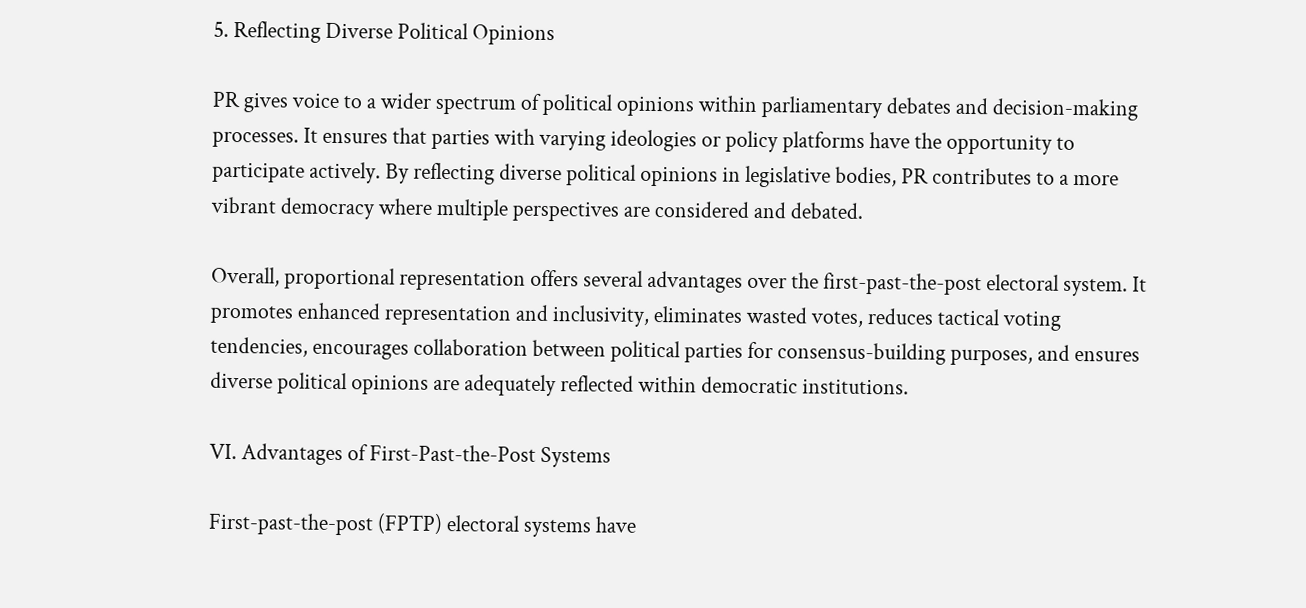5. Reflecting Diverse Political Opinions

PR gives voice to a wider spectrum of political opinions within parliamentary debates and decision-making processes. It ensures that parties with varying ideologies or policy platforms have the opportunity to participate actively. By reflecting diverse political opinions in legislative bodies, PR contributes to a more vibrant democracy where multiple perspectives are considered and debated.

Overall, proportional representation offers several advantages over the first-past-the-post electoral system. It promotes enhanced representation and inclusivity, eliminates wasted votes, reduces tactical voting tendencies, encourages collaboration between political parties for consensus-building purposes, and ensures diverse political opinions are adequately reflected within democratic institutions.

VI. Advantages of First-Past-the-Post Systems

First-past-the-post (FPTP) electoral systems have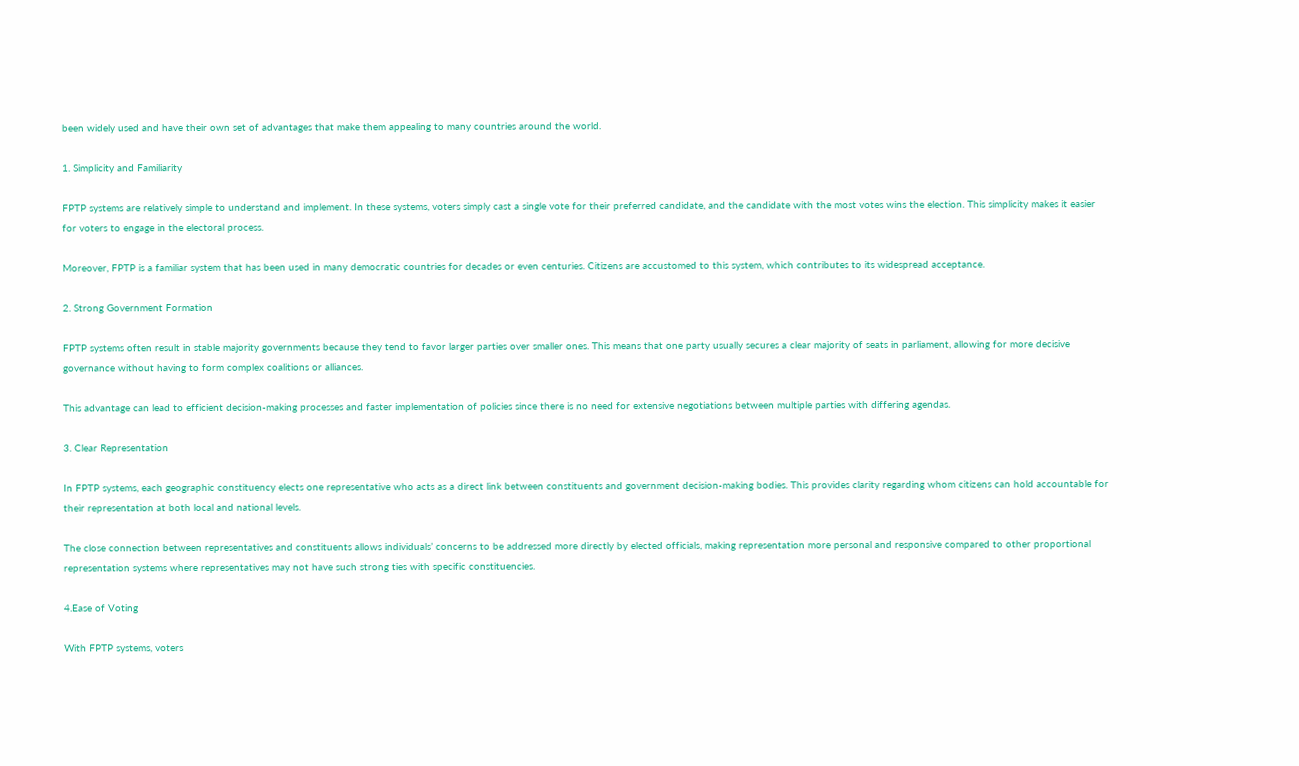been widely used and have their own set of advantages that make them appealing to many countries around the world.

1. Simplicity and Familiarity

FPTP systems are relatively simple to understand and implement. In these systems, voters simply cast a single vote for their preferred candidate, and the candidate with the most votes wins the election. This simplicity makes it easier for voters to engage in the electoral process.

Moreover, FPTP is a familiar system that has been used in many democratic countries for decades or even centuries. Citizens are accustomed to this system, which contributes to its widespread acceptance.

2. Strong Government Formation

FPTP systems often result in stable majority governments because they tend to favor larger parties over smaller ones. This means that one party usually secures a clear majority of seats in parliament, allowing for more decisive governance without having to form complex coalitions or alliances.

This advantage can lead to efficient decision-making processes and faster implementation of policies since there is no need for extensive negotiations between multiple parties with differing agendas.

3. Clear Representation

In FPTP systems, each geographic constituency elects one representative who acts as a direct link between constituents and government decision-making bodies. This provides clarity regarding whom citizens can hold accountable for their representation at both local and national levels.

The close connection between representatives and constituents allows individuals’ concerns to be addressed more directly by elected officials, making representation more personal and responsive compared to other proportional representation systems where representatives may not have such strong ties with specific constituencies.

4.Ease of Voting

With FPTP systems, voters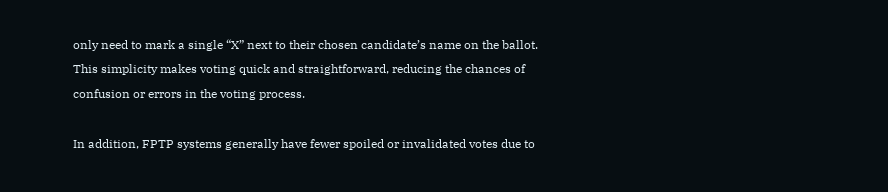only need to mark a single “X” next to their chosen candidate’s name on the ballot. This simplicity makes voting quick and straightforward, reducing the chances of confusion or errors in the voting process.

In addition, FPTP systems generally have fewer spoiled or invalidated votes due to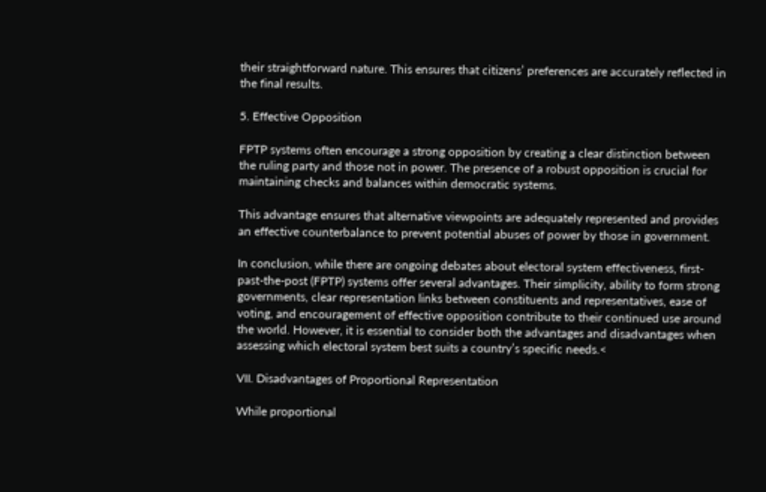their straightforward nature. This ensures that citizens’ preferences are accurately reflected in the final results.

5. Effective Opposition

FPTP systems often encourage a strong opposition by creating a clear distinction between the ruling party and those not in power. The presence of a robust opposition is crucial for maintaining checks and balances within democratic systems.

This advantage ensures that alternative viewpoints are adequately represented and provides an effective counterbalance to prevent potential abuses of power by those in government.

In conclusion, while there are ongoing debates about electoral system effectiveness, first-past-the-post (FPTP) systems offer several advantages. Their simplicity, ability to form strong governments, clear representation links between constituents and representatives, ease of voting, and encouragement of effective opposition contribute to their continued use around the world. However, it is essential to consider both the advantages and disadvantages when assessing which electoral system best suits a country’s specific needs.<

VII. Disadvantages of Proportional Representation

While proportional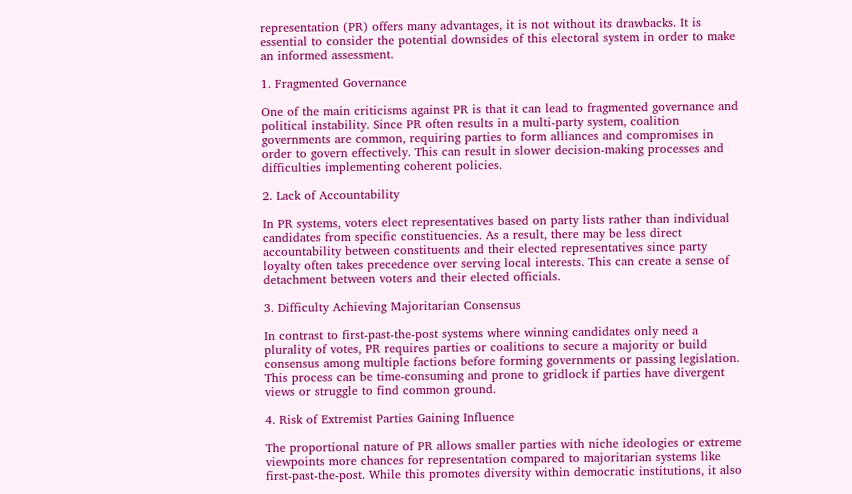representation (PR) offers many advantages, it is not without its drawbacks. It is essential to consider the potential downsides of this electoral system in order to make an informed assessment.

1. Fragmented Governance

One of the main criticisms against PR is that it can lead to fragmented governance and political instability. Since PR often results in a multi-party system, coalition governments are common, requiring parties to form alliances and compromises in order to govern effectively. This can result in slower decision-making processes and difficulties implementing coherent policies.

2. Lack of Accountability

In PR systems, voters elect representatives based on party lists rather than individual candidates from specific constituencies. As a result, there may be less direct accountability between constituents and their elected representatives since party loyalty often takes precedence over serving local interests. This can create a sense of detachment between voters and their elected officials.

3. Difficulty Achieving Majoritarian Consensus

In contrast to first-past-the-post systems where winning candidates only need a plurality of votes, PR requires parties or coalitions to secure a majority or build consensus among multiple factions before forming governments or passing legislation. This process can be time-consuming and prone to gridlock if parties have divergent views or struggle to find common ground.

4. Risk of Extremist Parties Gaining Influence

The proportional nature of PR allows smaller parties with niche ideologies or extreme viewpoints more chances for representation compared to majoritarian systems like first-past-the-post. While this promotes diversity within democratic institutions, it also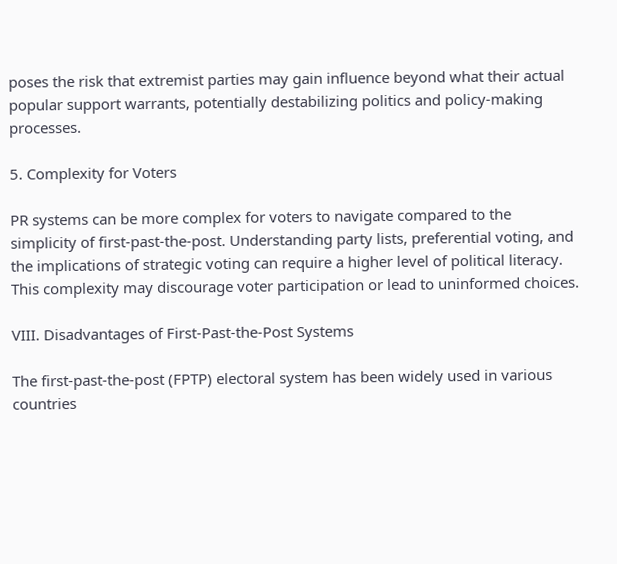poses the risk that extremist parties may gain influence beyond what their actual popular support warrants, potentially destabilizing politics and policy-making processes.

5. Complexity for Voters

PR systems can be more complex for voters to navigate compared to the simplicity of first-past-the-post. Understanding party lists, preferential voting, and the implications of strategic voting can require a higher level of political literacy. This complexity may discourage voter participation or lead to uninformed choices.

VIII. Disadvantages of First-Past-the-Post Systems

The first-past-the-post (FPTP) electoral system has been widely used in various countries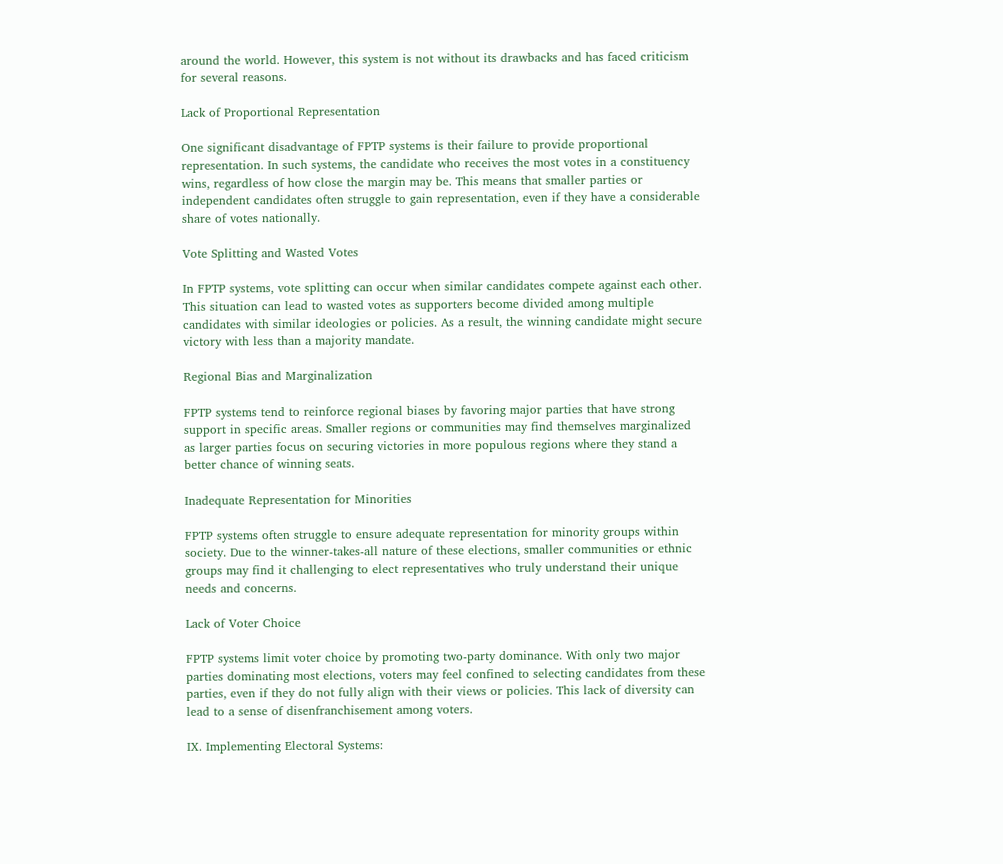around the world. However, this system is not without its drawbacks and has faced criticism for several reasons.

Lack of Proportional Representation

One significant disadvantage of FPTP systems is their failure to provide proportional representation. In such systems, the candidate who receives the most votes in a constituency wins, regardless of how close the margin may be. This means that smaller parties or independent candidates often struggle to gain representation, even if they have a considerable share of votes nationally.

Vote Splitting and Wasted Votes

In FPTP systems, vote splitting can occur when similar candidates compete against each other. This situation can lead to wasted votes as supporters become divided among multiple candidates with similar ideologies or policies. As a result, the winning candidate might secure victory with less than a majority mandate.

Regional Bias and Marginalization

FPTP systems tend to reinforce regional biases by favoring major parties that have strong support in specific areas. Smaller regions or communities may find themselves marginalized as larger parties focus on securing victories in more populous regions where they stand a better chance of winning seats.

Inadequate Representation for Minorities

FPTP systems often struggle to ensure adequate representation for minority groups within society. Due to the winner-takes-all nature of these elections, smaller communities or ethnic groups may find it challenging to elect representatives who truly understand their unique needs and concerns.

Lack of Voter Choice

FPTP systems limit voter choice by promoting two-party dominance. With only two major parties dominating most elections, voters may feel confined to selecting candidates from these parties, even if they do not fully align with their views or policies. This lack of diversity can lead to a sense of disenfranchisement among voters.

IX. Implementing Electoral Systems: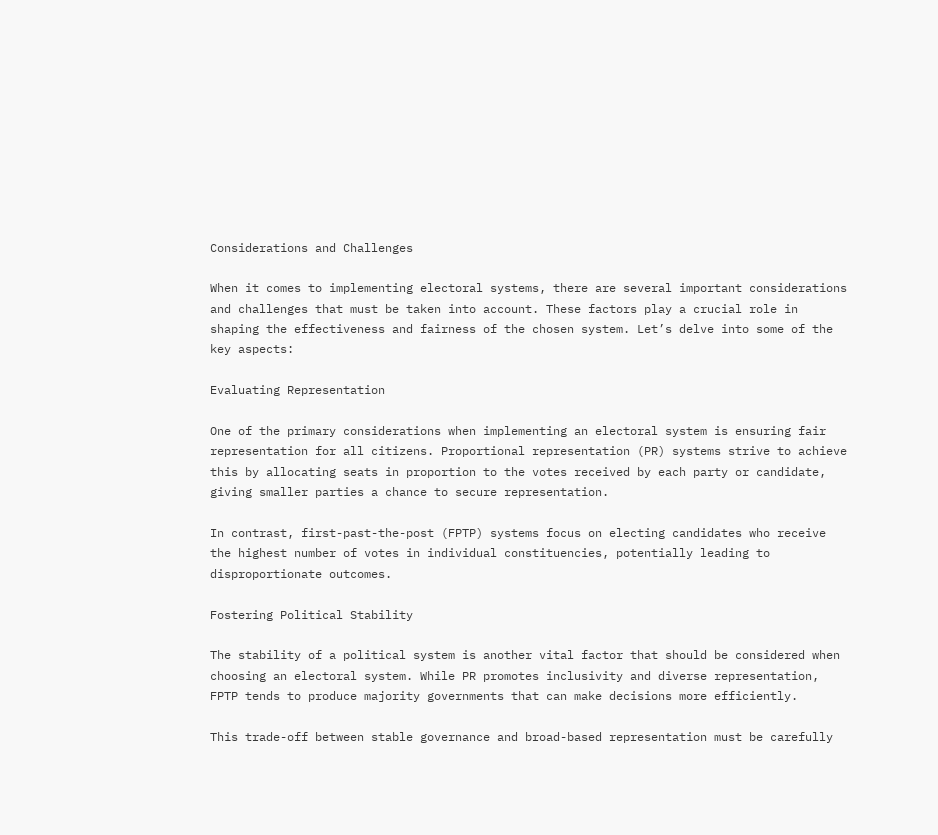Considerations and Challenges

When it comes to implementing electoral systems, there are several important considerations and challenges that must be taken into account. These factors play a crucial role in shaping the effectiveness and fairness of the chosen system. Let’s delve into some of the key aspects:

Evaluating Representation

One of the primary considerations when implementing an electoral system is ensuring fair representation for all citizens. Proportional representation (PR) systems strive to achieve this by allocating seats in proportion to the votes received by each party or candidate, giving smaller parties a chance to secure representation.

In contrast, first-past-the-post (FPTP) systems focus on electing candidates who receive the highest number of votes in individual constituencies, potentially leading to disproportionate outcomes.

Fostering Political Stability

The stability of a political system is another vital factor that should be considered when choosing an electoral system. While PR promotes inclusivity and diverse representation, FPTP tends to produce majority governments that can make decisions more efficiently.

This trade-off between stable governance and broad-based representation must be carefully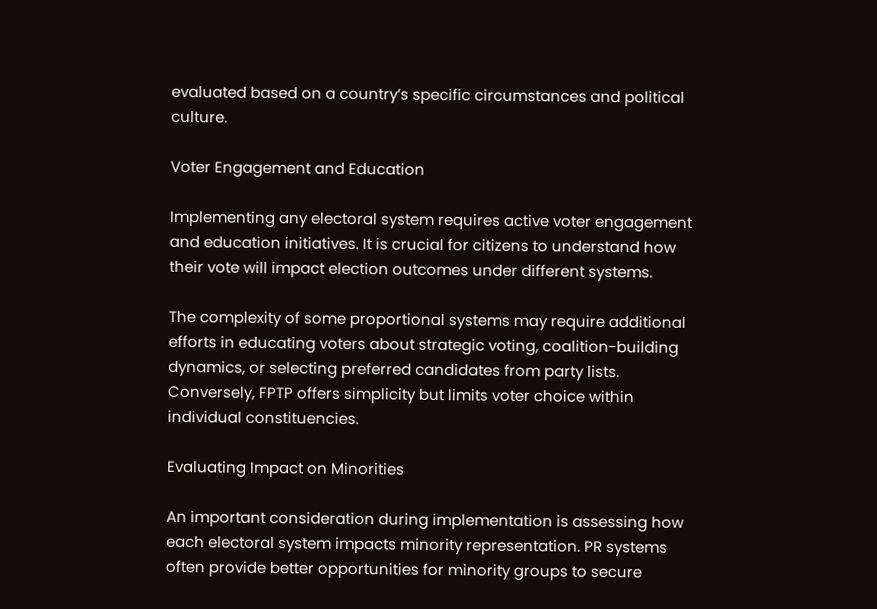evaluated based on a country’s specific circumstances and political culture.

Voter Engagement and Education

Implementing any electoral system requires active voter engagement and education initiatives. It is crucial for citizens to understand how their vote will impact election outcomes under different systems.

The complexity of some proportional systems may require additional efforts in educating voters about strategic voting, coalition-building dynamics, or selecting preferred candidates from party lists. Conversely, FPTP offers simplicity but limits voter choice within individual constituencies.

Evaluating Impact on Minorities

An important consideration during implementation is assessing how each electoral system impacts minority representation. PR systems often provide better opportunities for minority groups to secure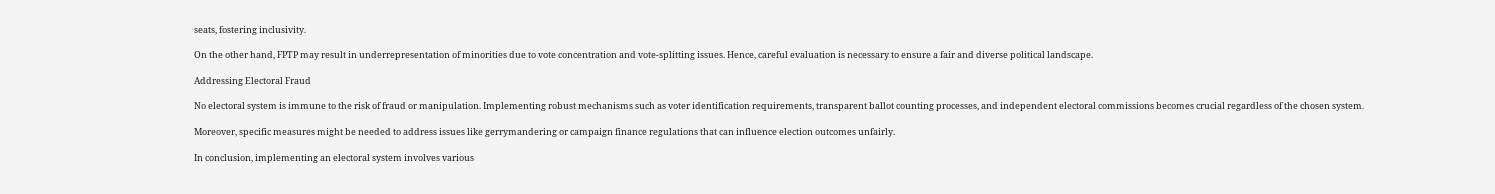seats, fostering inclusivity.

On the other hand, FPTP may result in underrepresentation of minorities due to vote concentration and vote-splitting issues. Hence, careful evaluation is necessary to ensure a fair and diverse political landscape.

Addressing Electoral Fraud

No electoral system is immune to the risk of fraud or manipulation. Implementing robust mechanisms such as voter identification requirements, transparent ballot counting processes, and independent electoral commissions becomes crucial regardless of the chosen system.

Moreover, specific measures might be needed to address issues like gerrymandering or campaign finance regulations that can influence election outcomes unfairly.

In conclusion, implementing an electoral system involves various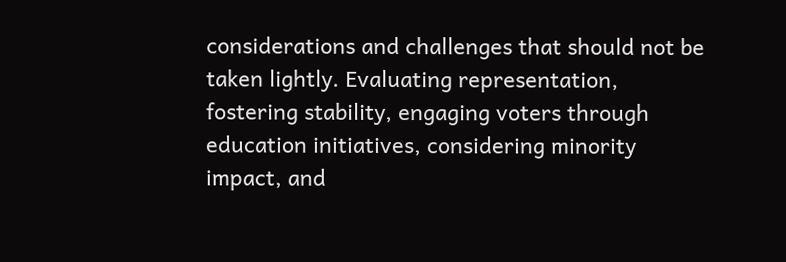considerations and challenges that should not be taken lightly. Evaluating representation, fostering stability, engaging voters through education initiatives, considering minority impact, and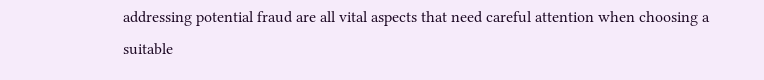addressing potential fraud are all vital aspects that need careful attention when choosing a suitable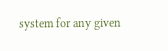system for any given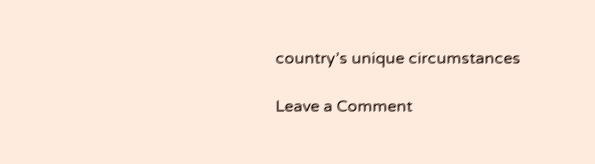country’s unique circumstances

Leave a Comment